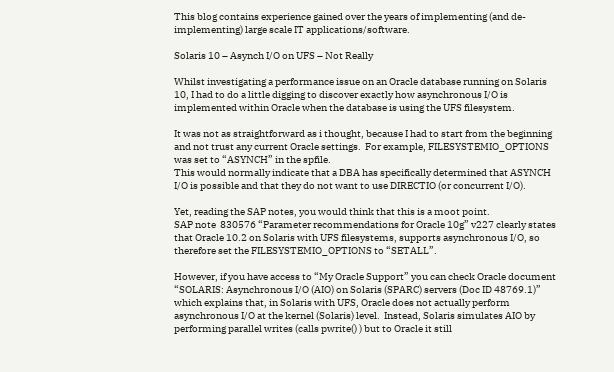This blog contains experience gained over the years of implementing (and de-implementing) large scale IT applications/software.

Solaris 10 – Asynch I/O on UFS – Not Really

Whilst investigating a performance issue on an Oracle database running on Solaris 10, I had to do a little digging to discover exactly how asynchronous I/O is implemented within Oracle when the database is using the UFS filesystem.

It was not as straightforward as i thought, because I had to start from the beginning and not trust any current Oracle settings.  For example, FILESYSTEMIO_OPTIONS was set to “ASYNCH” in the spfile.
This would normally indicate that a DBA has specifically determined that ASYNCH I/O is possible and that they do not want to use DIRECTIO (or concurrent I/O).

Yet, reading the SAP notes, you would think that this is a moot point.
SAP note  830576 “Parameter recommendations for Oracle 10g” v227 clearly states that Oracle 10.2 on Solaris with UFS filesystems, supports asynchronous I/O, so therefore set the FILESYSTEMIO_OPTIONS to “SETALL”.

However, if you have access to “My Oracle Support” you can check Oracle document “SOLARIS: Asynchronous I/O (AIO) on Solaris (SPARC) servers (Doc ID 48769.1)” which explains that, in Solaris with UFS, Oracle does not actually perform asynchronous I/O at the kernel (Solaris) level.  Instead, Solaris simulates AIO by performing parallel writes (calls pwrite() ) but to Oracle it still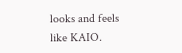looks and feels like KAIO.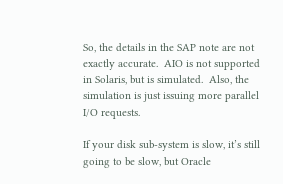So, the details in the SAP note are not exactly accurate.  AIO is not supported in Solaris, but is simulated.  Also, the simulation is just issuing more parallel I/O requests.

If your disk sub-system is slow, it’s still going to be slow, but Oracle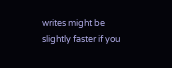writes might be slightly faster if you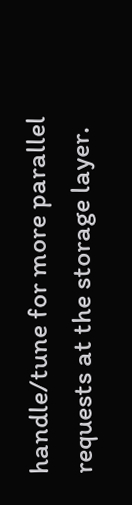handle/tune for more parallel requests at the storage layer.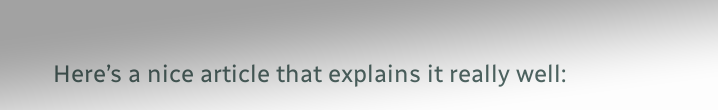Here’s a nice article that explains it really well: